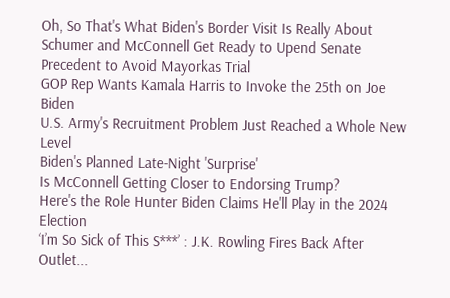Oh, So That's What Biden's Border Visit Is Really About
Schumer and McConnell Get Ready to Upend Senate Precedent to Avoid Mayorkas Trial
GOP Rep Wants Kamala Harris to Invoke the 25th on Joe Biden
U.S. Army's Recruitment Problem Just Reached a Whole New Level
Biden's Planned Late-Night 'Surprise'
Is McConnell Getting Closer to Endorsing Trump?
Here's the Role Hunter Biden Claims He'll Play in the 2024 Election
‘I’m So Sick of This S***’ : J.K. Rowling Fires Back After Outlet...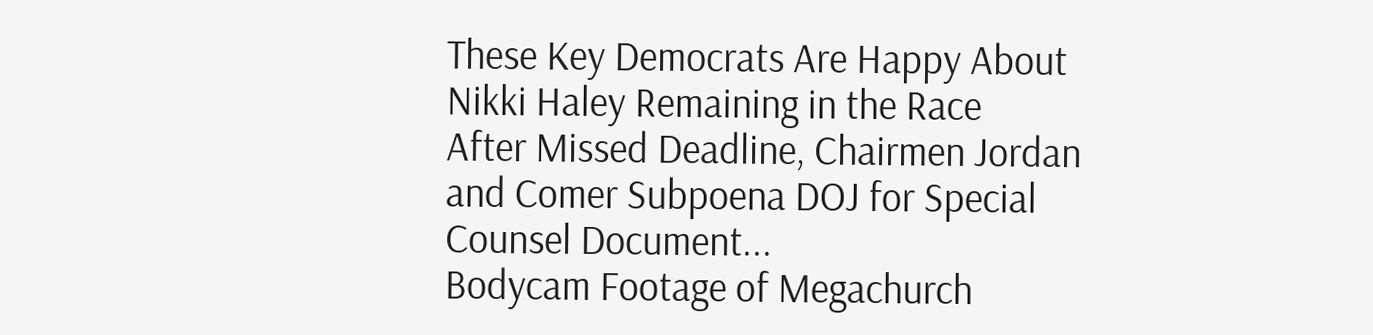These Key Democrats Are Happy About Nikki Haley Remaining in the Race
After Missed Deadline, Chairmen Jordan and Comer Subpoena DOJ for Special Counsel Document...
Bodycam Footage of Megachurch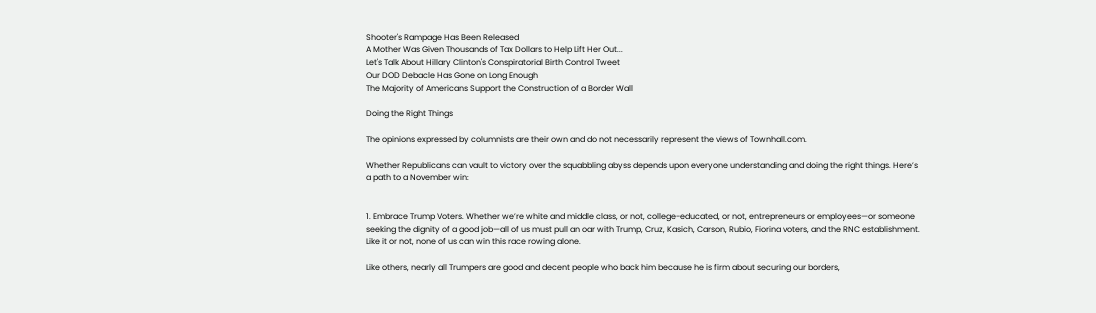Shooter's Rampage Has Been Released
A Mother Was Given Thousands of Tax Dollars to Help Lift Her Out...
Let's Talk About Hillary Clinton's Conspiratorial Birth Control Tweet
Our DOD Debacle Has Gone on Long Enough
The Majority of Americans Support the Construction of a Border Wall

Doing the Right Things

The opinions expressed by columnists are their own and do not necessarily represent the views of Townhall.com.

Whether Republicans can vault to victory over the squabbling abyss depends upon everyone understanding and doing the right things. Here’s a path to a November win:


1. Embrace Trump Voters. Whether we’re white and middle class, or not, college-educated, or not, entrepreneurs or employees—or someone seeking the dignity of a good job—all of us must pull an oar with Trump, Cruz, Kasich, Carson, Rubio, Fiorina voters, and the RNC establishment. Like it or not, none of us can win this race rowing alone.

Like others, nearly all Trumpers are good and decent people who back him because he is firm about securing our borders,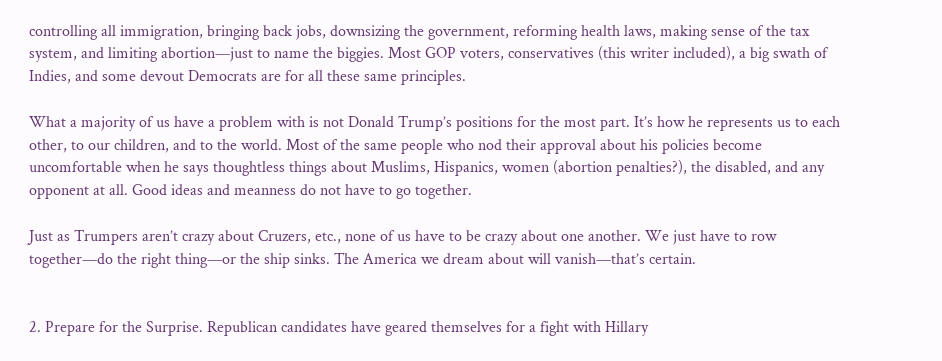controlling all immigration, bringing back jobs, downsizing the government, reforming health laws, making sense of the tax system, and limiting abortion—just to name the biggies. Most GOP voters, conservatives (this writer included), a big swath of Indies, and some devout Democrats are for all these same principles.

What a majority of us have a problem with is not Donald Trump’s positions for the most part. It’s how he represents us to each other, to our children, and to the world. Most of the same people who nod their approval about his policies become uncomfortable when he says thoughtless things about Muslims, Hispanics, women (abortion penalties?), the disabled, and any opponent at all. Good ideas and meanness do not have to go together.

Just as Trumpers aren’t crazy about Cruzers, etc., none of us have to be crazy about one another. We just have to row together—do the right thing—or the ship sinks. The America we dream about will vanish—that’s certain.


2. Prepare for the Surprise. Republican candidates have geared themselves for a fight with Hillary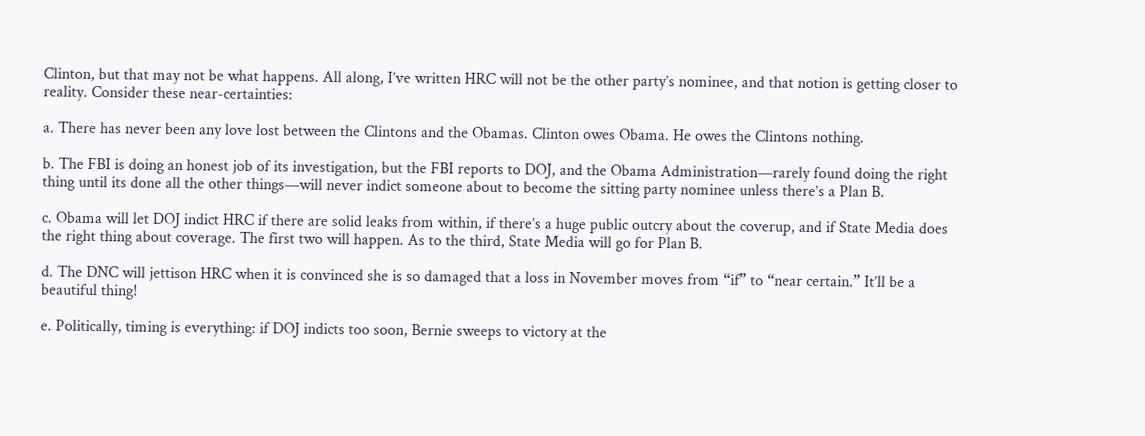Clinton, but that may not be what happens. All along, I’ve written HRC will not be the other party’s nominee, and that notion is getting closer to reality. Consider these near-certainties:

a. There has never been any love lost between the Clintons and the Obamas. Clinton owes Obama. He owes the Clintons nothing.

b. The FBI is doing an honest job of its investigation, but the FBI reports to DOJ, and the Obama Administration—rarely found doing the right thing until its done all the other things—will never indict someone about to become the sitting party nominee unless there’s a Plan B.

c. Obama will let DOJ indict HRC if there are solid leaks from within, if there’s a huge public outcry about the coverup, and if State Media does the right thing about coverage. The first two will happen. As to the third, State Media will go for Plan B.

d. The DNC will jettison HRC when it is convinced she is so damaged that a loss in November moves from “if” to “near certain.” It’ll be a beautiful thing!

e. Politically, timing is everything: if DOJ indicts too soon, Bernie sweeps to victory at the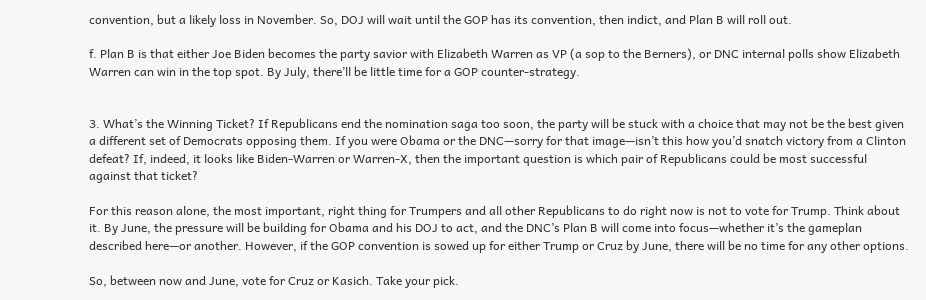convention, but a likely loss in November. So, DOJ will wait until the GOP has its convention, then indict, and Plan B will roll out.

f. Plan B is that either Joe Biden becomes the party savior with Elizabeth Warren as VP (a sop to the Berners), or DNC internal polls show Elizabeth Warren can win in the top spot. By July, there’ll be little time for a GOP counter-strategy.


3. What’s the Winning Ticket? If Republicans end the nomination saga too soon, the party will be stuck with a choice that may not be the best given a different set of Democrats opposing them. If you were Obama or the DNC—sorry for that image—isn’t this how you’d snatch victory from a Clinton defeat? If, indeed, it looks like Biden-Warren or Warren-X, then the important question is which pair of Republicans could be most successful against that ticket?

For this reason alone, the most important, right thing for Trumpers and all other Republicans to do right now is not to vote for Trump. Think about it. By June, the pressure will be building for Obama and his DOJ to act, and the DNC’s Plan B will come into focus—whether it’s the gameplan described here—or another. However, if the GOP convention is sowed up for either Trump or Cruz by June, there will be no time for any other options.

So, between now and June, vote for Cruz or Kasich. Take your pick.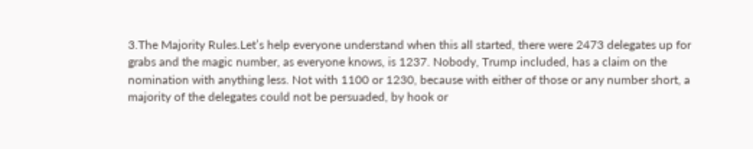3.The Majority Rules.Let’s help everyone understand when this all started, there were 2473 delegates up for grabs and the magic number, as everyone knows, is 1237. Nobody, Trump included, has a claim on the nomination with anything less. Not with 1100 or 1230, because with either of those or any number short, a majority of the delegates could not be persuaded, by hook or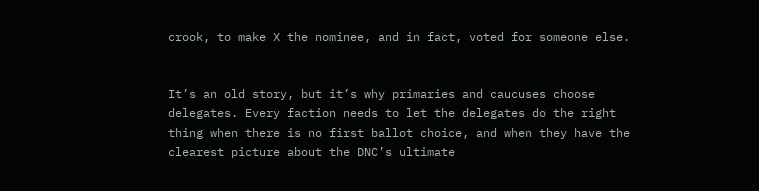crook, to make X the nominee, and in fact, voted for someone else.


It’s an old story, but it’s why primaries and caucuses choose delegates. Every faction needs to let the delegates do the right thing when there is no first ballot choice, and when they have the clearest picture about the DNC’s ultimate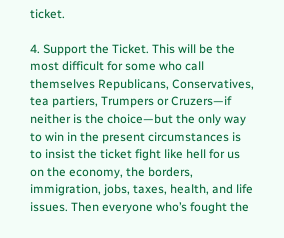ticket.

4. Support the Ticket. This will be the most difficult for some who call themselves Republicans, Conservatives, tea partiers, Trumpers or Cruzers—if neither is the choice—but the only way to win in the present circumstances is to insist the ticket fight like hell for us on the economy, the borders, immigration, jobs, taxes, health, and life issues. Then everyone who’s fought the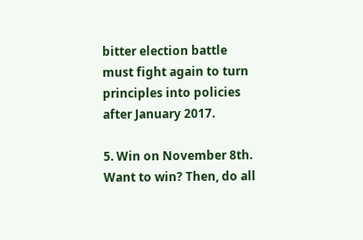bitter election battle must fight again to turn principles into policies after January 2017.

5. Win on November 8th. Want to win? Then, do all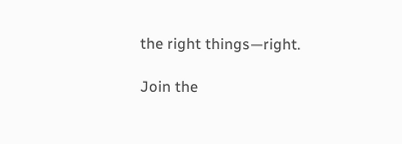the right things—right.

Join the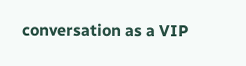conversation as a VIP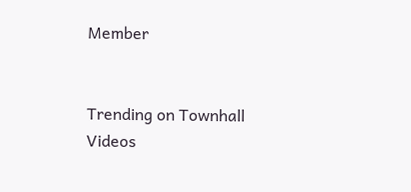Member


Trending on Townhall Videos